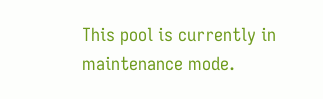This pool is currently in maintenance mode.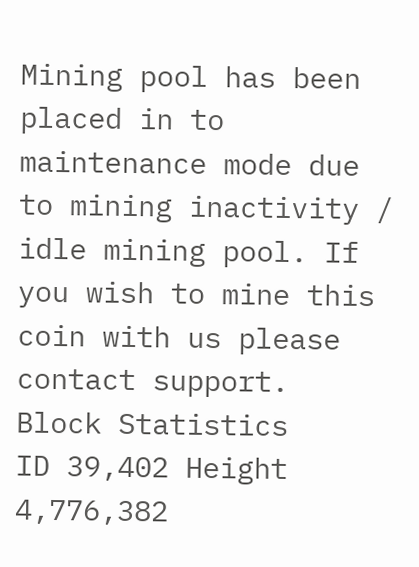Mining pool has been placed in to maintenance mode due to mining inactivity / idle mining pool. If you wish to mine this coin with us please contact support.
Block Statistics
ID 39,402 Height 4,776,382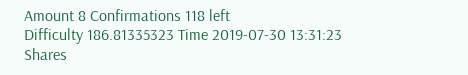Amount 8 Confirmations 118 left
Difficulty 186.81335323 Time 2019-07-30 13:31:23 Shares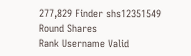277,829 Finder shs12351549
Round Shares
Rank Username Valid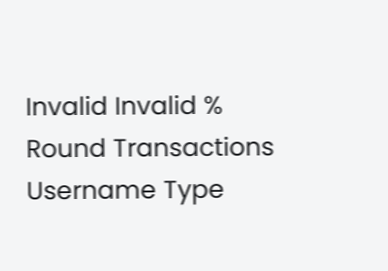Invalid Invalid %
Round Transactions
Username Type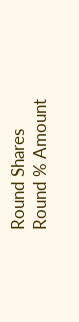Round Shares Round % Amount